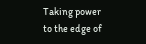Taking power to the edge of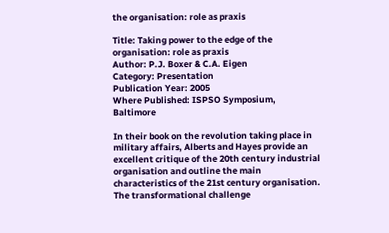the organisation: role as praxis

Title: Taking power to the edge of the organisation: role as praxis
Author: P.J. Boxer & C.A. Eigen
Category: Presentation
Publication Year: 2005
Where Published: ISPSO Symposium, Baltimore

In their book on the revolution taking place in military affairs, Alberts and Hayes provide an excellent critique of the 20th century industrial organisation and outline the main characteristics of the 21st century organisation. The transformational challenge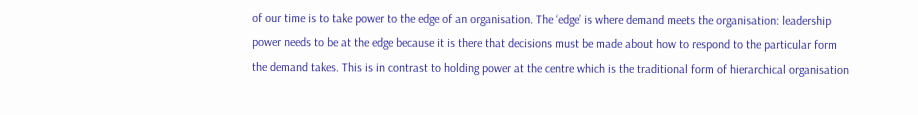of our time is to take power to the edge of an organisation. The ‘edge’ is where demand meets the organisation: leadership power needs to be at the edge because it is there that decisions must be made about how to respond to the particular form the demand takes. This is in contrast to holding power at the centre which is the traditional form of hierarchical organisation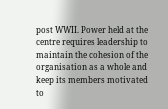post WWII. Power held at the centre requires leadership to maintain the cohesion of the organisation as a whole and keep its members motivated to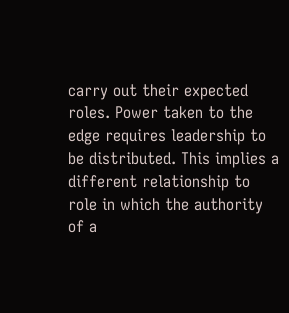carry out their expected roles. Power taken to the edge requires leadership to be distributed. This implies a different relationship to role in which the authority of a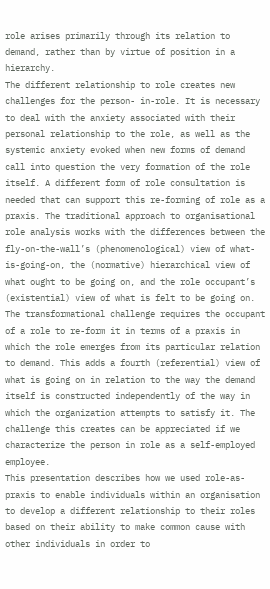role arises primarily through its relation to demand, rather than by virtue of position in a hierarchy.
The different relationship to role creates new challenges for the person- in-role. It is necessary to deal with the anxiety associated with their personal relationship to the role, as well as the systemic anxiety evoked when new forms of demand call into question the very formation of the role itself. A different form of role consultation is needed that can support this re-forming of role as a praxis. The traditional approach to organisational role analysis works with the differences between the fly-on-the-wall’s (phenomenological) view of what-is-going-on, the (normative) hierarchical view of what ought to be going on, and the role occupant’s (existential) view of what is felt to be going on. The transformational challenge requires the occupant of a role to re-form it in terms of a praxis in which the role emerges from its particular relation to demand. This adds a fourth (referential) view of what is going on in relation to the way the demand itself is constructed independently of the way in which the organization attempts to satisfy it. The challenge this creates can be appreciated if we characterize the person in role as a self-employed employee.
This presentation describes how we used role-as-praxis to enable individuals within an organisation to develop a different relationship to their roles based on their ability to make common cause with other individuals in order to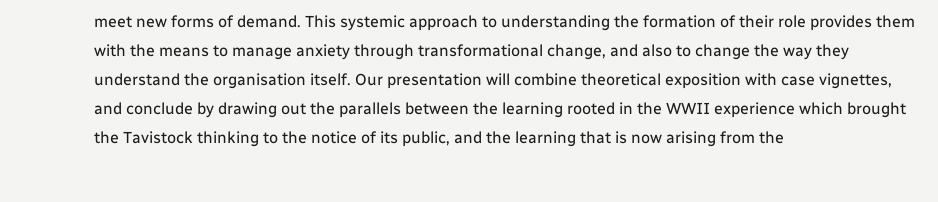meet new forms of demand. This systemic approach to understanding the formation of their role provides them with the means to manage anxiety through transformational change, and also to change the way they understand the organisation itself. Our presentation will combine theoretical exposition with case vignettes, and conclude by drawing out the parallels between the learning rooted in the WWII experience which brought the Tavistock thinking to the notice of its public, and the learning that is now arising from the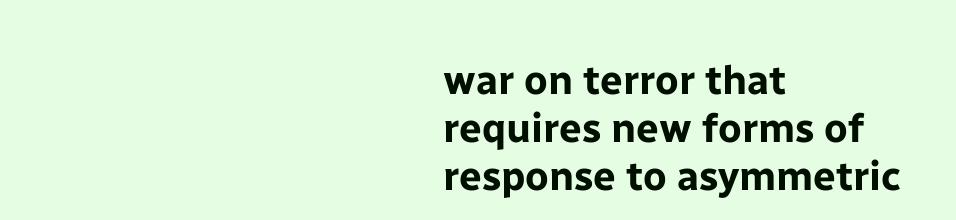war on terror that requires new forms of response to asymmetric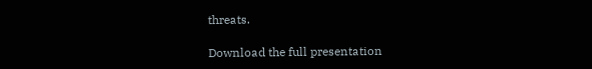threats.

Download the full presentation